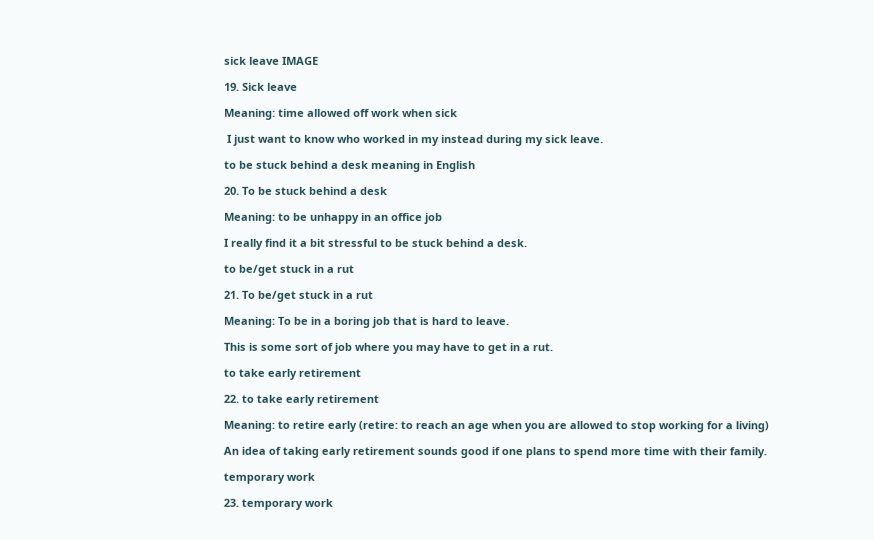sick leave IMAGE

19. Sick leave

Meaning: time allowed off work when sick

 I just want to know who worked in my instead during my sick leave.

to be stuck behind a desk meaning in English

20. To be stuck behind a desk

Meaning: to be unhappy in an office job

I really find it a bit stressful to be stuck behind a desk.

to be/get stuck in a rut

21. To be/get stuck in a rut

Meaning: To be in a boring job that is hard to leave.

This is some sort of job where you may have to get in a rut.

to take early retirement

22. to take early retirement

Meaning: to retire early (retire: to reach an age when you are allowed to stop working for a living)

An idea of taking early retirement sounds good if one plans to spend more time with their family.

temporary work

23. temporary work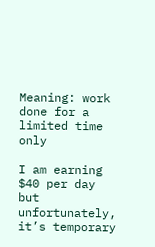Meaning: work done for a limited time only

I am earning $40 per day but unfortunately, it’s temporary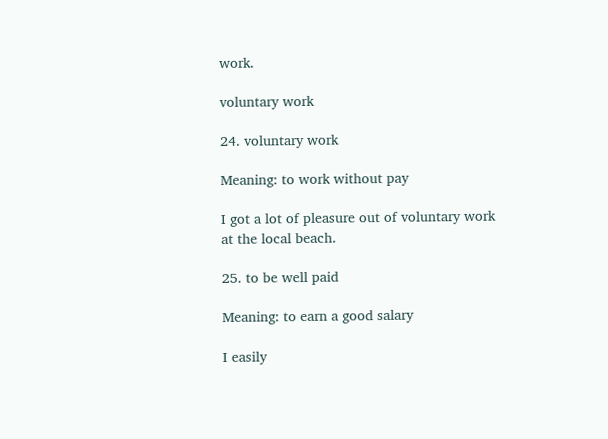work.

voluntary work

24. voluntary work

Meaning: to work without pay

I got a lot of pleasure out of voluntary work at the local beach.

25. to be well paid

Meaning: to earn a good salary

I easily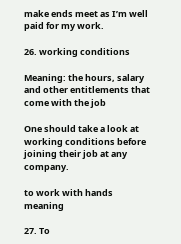make ends meet as I’m well paid for my work.

26. working conditions

Meaning: the hours, salary and other entitlements that come with the job

One should take a look at working conditions before joining their job at any company.

to work with hands meaning

27. To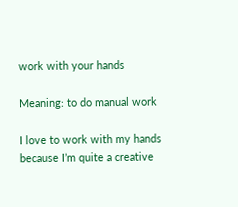work with your hands

Meaning: to do manual work

I love to work with my hands because I’m quite a creative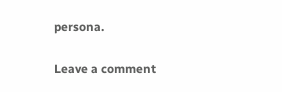persona.


Leave a comment